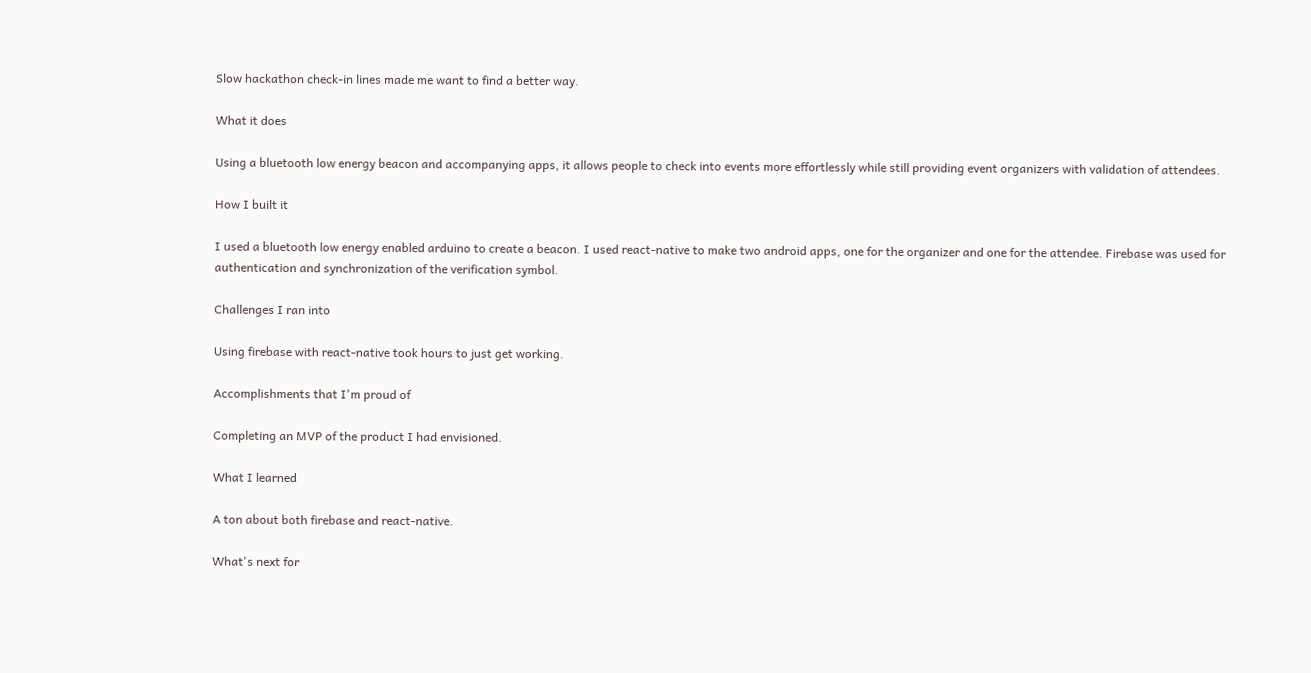Slow hackathon check-in lines made me want to find a better way.

What it does

Using a bluetooth low energy beacon and accompanying apps, it allows people to check into events more effortlessly while still providing event organizers with validation of attendees.

How I built it

I used a bluetooth low energy enabled arduino to create a beacon. I used react-native to make two android apps, one for the organizer and one for the attendee. Firebase was used for authentication and synchronization of the verification symbol.

Challenges I ran into

Using firebase with react-native took hours to just get working.

Accomplishments that I'm proud of

Completing an MVP of the product I had envisioned.

What I learned

A ton about both firebase and react-native.

What's next for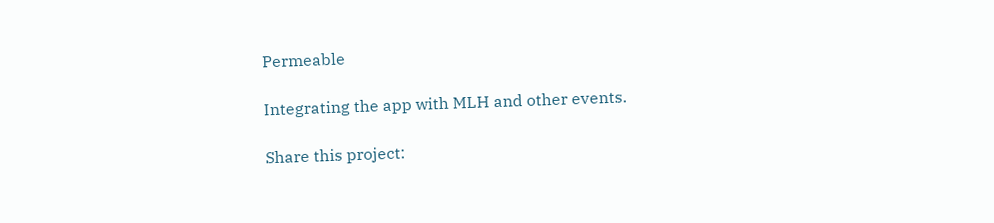Permeable

Integrating the app with MLH and other events.

Share this project: